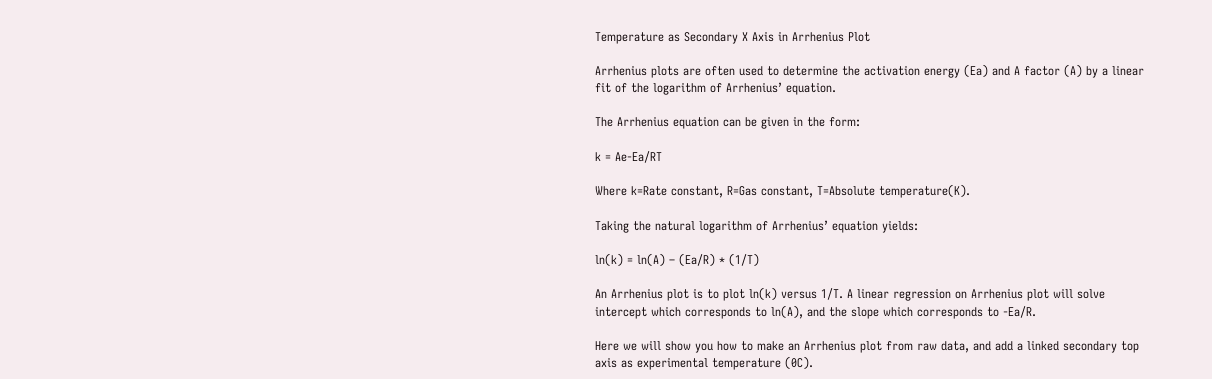Temperature as Secondary X Axis in Arrhenius Plot

Arrhenius plots are often used to determine the activation energy (Ea) and A factor (A) by a linear fit of the logarithm of Arrhenius’ equation.

The Arrhenius equation can be given in the form:

k = Ae-Ea/RT

Where k=Rate constant, R=Gas constant, T=Absolute temperature(K).

Taking the natural logarithm of Arrhenius’ equation yields:

ln(k) = ln(A) – (Ea/R) * (1/T)

An Arrhenius plot is to plot ln(k) versus 1/T. A linear regression on Arrhenius plot will solve intercept which corresponds to ln(A), and the slope which corresponds to -Ea/R.

Here we will show you how to make an Arrhenius plot from raw data, and add a linked secondary top axis as experimental temperature (0C).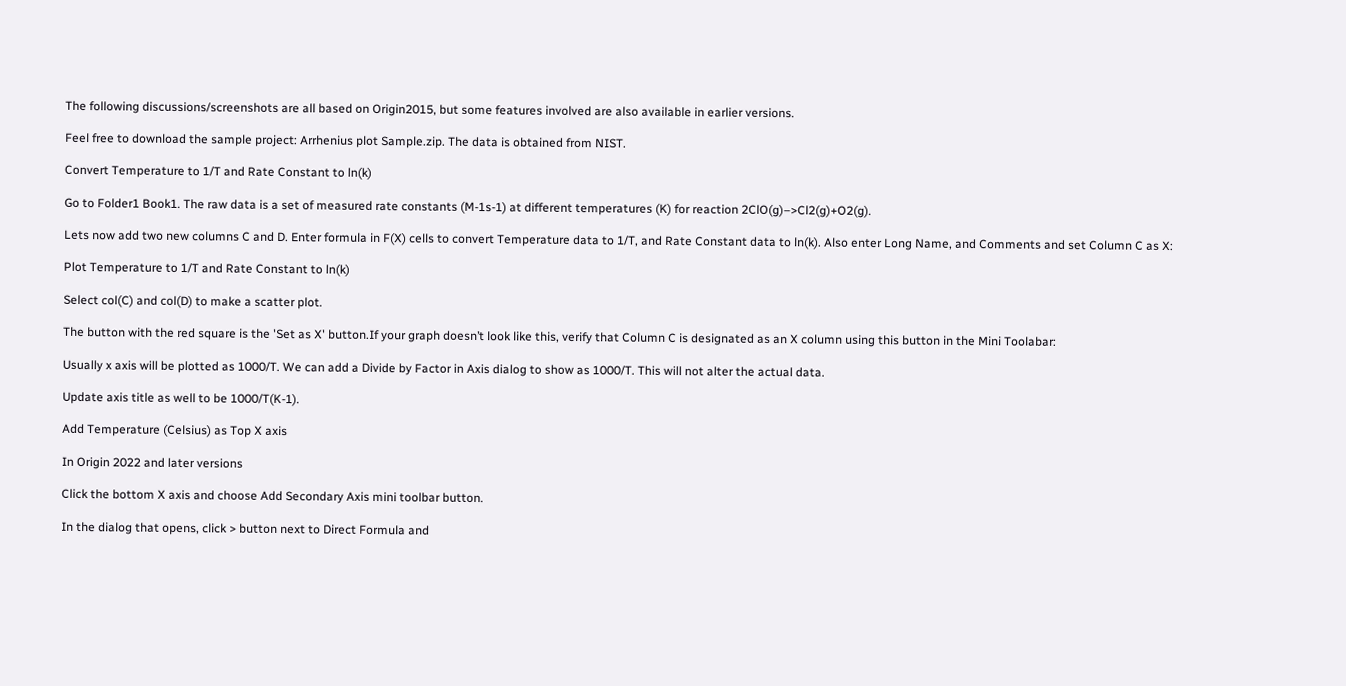The following discussions/screenshots are all based on Origin2015, but some features involved are also available in earlier versions.

Feel free to download the sample project: Arrhenius plot Sample.zip. The data is obtained from NIST.

Convert Temperature to 1/T and Rate Constant to ln(k)

Go to Folder1 Book1. The raw data is a set of measured rate constants (M-1s-1) at different temperatures (K) for reaction 2ClO(g)–>Cl2(g)+O2(g).

Lets now add two new columns C and D. Enter formula in F(X) cells to convert Temperature data to 1/T, and Rate Constant data to ln(k). Also enter Long Name, and Comments and set Column C as X:

Plot Temperature to 1/T and Rate Constant to ln(k)

Select col(C) and col(D) to make a scatter plot.

The button with the red square is the 'Set as X' button.If your graph doesn’t look like this, verify that Column C is designated as an X column using this button in the Mini Toolabar:

Usually x axis will be plotted as 1000/T. We can add a Divide by Factor in Axis dialog to show as 1000/T. This will not alter the actual data.

Update axis title as well to be 1000/T(K-1).

Add Temperature (Celsius) as Top X axis

In Origin 2022 and later versions

Click the bottom X axis and choose Add Secondary Axis mini toolbar button.

In the dialog that opens, click > button next to Direct Formula and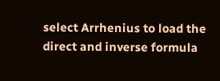select Arrhenius to load the direct and inverse formula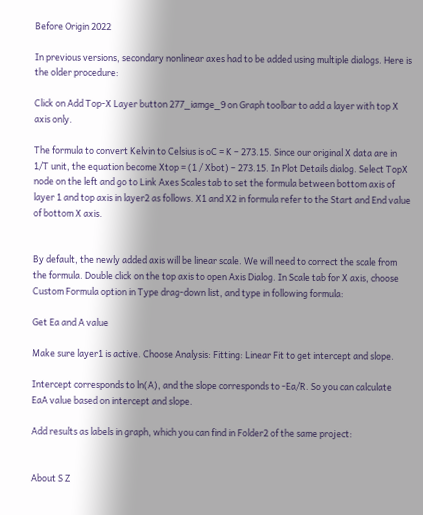Before Origin 2022

In previous versions, secondary nonlinear axes had to be added using multiple dialogs. Here is the older procedure:

Click on Add Top-X Layer button 277_iamge_9 on Graph toolbar to add a layer with top X axis only.

The formula to convert Kelvin to Celsius is oC = K – 273.15. Since our original X data are in 1/T unit, the equation become Xtop = (1 / Xbot) – 273.15. In Plot Details dialog. Select TopX node on the left and go to Link Axes Scales tab to set the formula between bottom axis of layer 1 and top axis in layer2 as follows. X1 and X2 in formula refer to the Start and End value of bottom X axis.


By default, the newly added axis will be linear scale. We will need to correct the scale from the formula. Double click on the top axis to open Axis Dialog. In Scale tab for X axis, choose Custom Formula option in Type drag-down list, and type in following formula:

Get Ea and A value

Make sure layer1 is active. Choose Analysis: Fitting: Linear Fit to get intercept and slope.

Intercept corresponds to ln(A), and the slope corresponds to -Ea/R. So you can calculate EaA value based on intercept and slope.

Add results as labels in graph, which you can find in Folder2 of the same project:


About S Z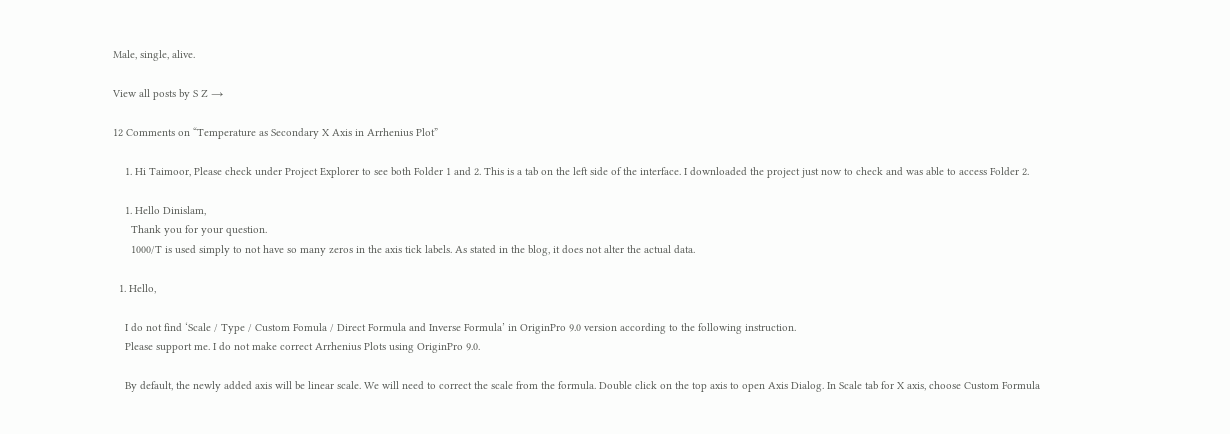Male, single, alive.

View all posts by S Z →

12 Comments on “Temperature as Secondary X Axis in Arrhenius Plot”

    1. Hi Taimoor, Please check under Project Explorer to see both Folder 1 and 2. This is a tab on the left side of the interface. I downloaded the project just now to check and was able to access Folder 2.

    1. Hello Dinislam,
      Thank you for your question.
      1000/T is used simply to not have so many zeros in the axis tick labels. As stated in the blog, it does not alter the actual data.

  1. Hello,

    I do not find ‘Scale / Type / Custom Fomula / Direct Formula and Inverse Formula’ in OriginPro 9.0 version according to the following instruction.
    Please support me. I do not make correct Arrhenius Plots using OriginPro 9.0.

    By default, the newly added axis will be linear scale. We will need to correct the scale from the formula. Double click on the top axis to open Axis Dialog. In Scale tab for X axis, choose Custom Formula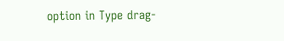option in Type drag-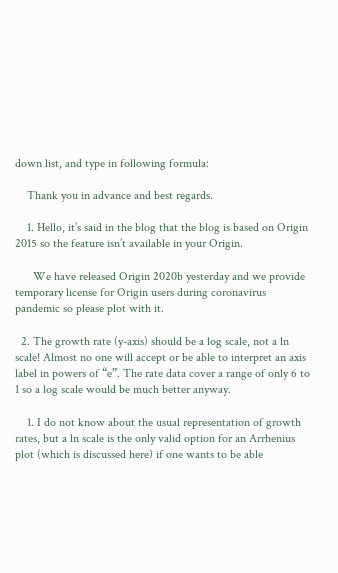down list, and type in following formula:

    Thank you in advance and best regards.

    1. Hello, it’s said in the blog that the blog is based on Origin 2015 so the feature isn’t available in your Origin.

      We have released Origin 2020b yesterday and we provide temporary license for Origin users during coronavirus pandemic so please plot with it.

  2. The growth rate (y-axis) should be a log scale, not a ln scale! Almost no one will accept or be able to interpret an axis label in powers of “e”. The rate data cover a range of only 6 to 1 so a log scale would be much better anyway.

    1. I do not know about the usual representation of growth rates, but a ln scale is the only valid option for an Arrhenius plot (which is discussed here) if one wants to be able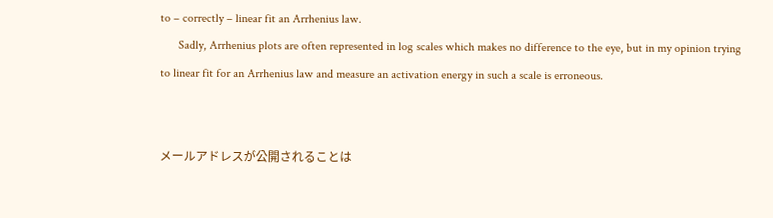to – correctly – linear fit an Arrhenius law.
      Sadly, Arrhenius plots are often represented in log scales which makes no difference to the eye, but in my opinion trying to linear fit for an Arrhenius law and measure an activation energy in such a scale is erroneous.


メールアドレスが公開されることは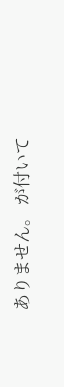ありません。 が付いて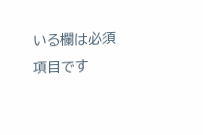いる欄は必須項目です